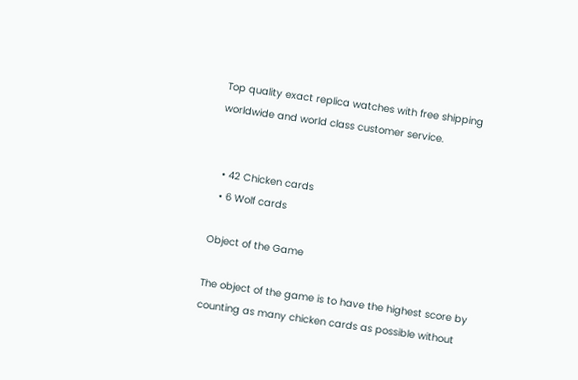Top quality exact replica watches with free shipping worldwide and world class customer service.


  • 42 Chicken cards
  • 6 Wolf cards

Object of the Game

The object of the game is to have the highest score by counting as many chicken cards as possible without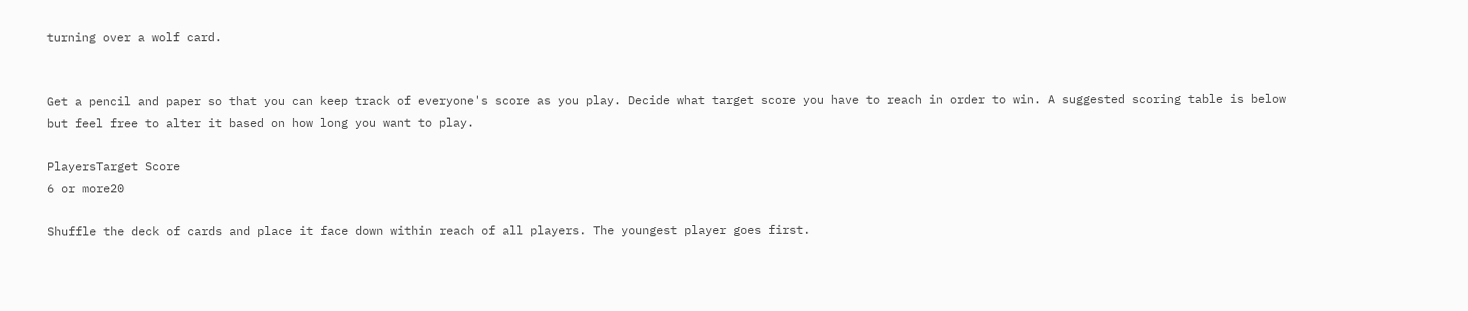turning over a wolf card.


Get a pencil and paper so that you can keep track of everyone's score as you play. Decide what target score you have to reach in order to win. A suggested scoring table is below but feel free to alter it based on how long you want to play.

PlayersTarget Score
6 or more20

Shuffle the deck of cards and place it face down within reach of all players. The youngest player goes first.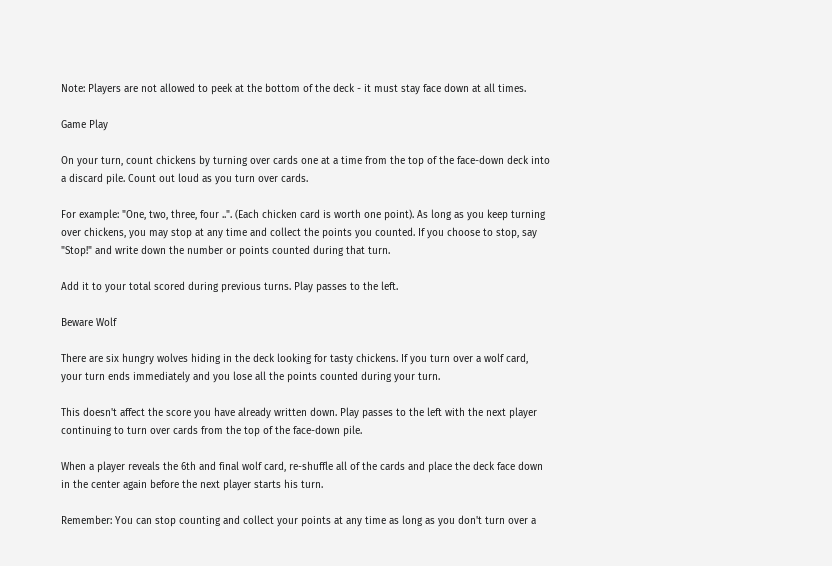Note: Players are not allowed to peek at the bottom of the deck - it must stay face down at all times.

Game Play

On your turn, count chickens by turning over cards one at a time from the top of the face-down deck into a discard pile. Count out loud as you turn over cards.

For example: "One, two, three, four ..". (Each chicken card is worth one point). As long as you keep turning over chickens, you may stop at any time and collect the points you counted. If you choose to stop, say "Stop!" and write down the number or points counted during that turn.

Add it to your total scored during previous turns. Play passes to the left.

Beware Wolf

There are six hungry wolves hiding in the deck looking for tasty chickens. If you turn over a wolf card, your turn ends immediately and you lose all the points counted during your turn.

This doesn't affect the score you have already written down. Play passes to the left with the next player continuing to turn over cards from the top of the face-down pile.

When a player reveals the 6th and final wolf card, re-shuffle all of the cards and place the deck face down in the center again before the next player starts his turn.

Remember: You can stop counting and collect your points at any time as long as you don't turn over a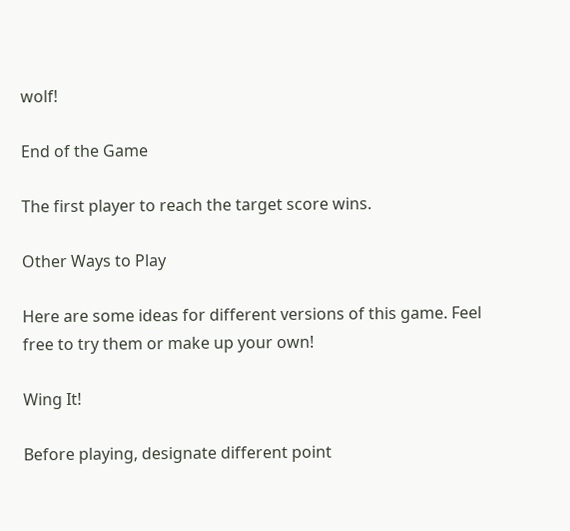wolf!

End of the Game

The first player to reach the target score wins.

Other Ways to Play

Here are some ideas for different versions of this game. Feel free to try them or make up your own!

Wing It!

Before playing, designate different point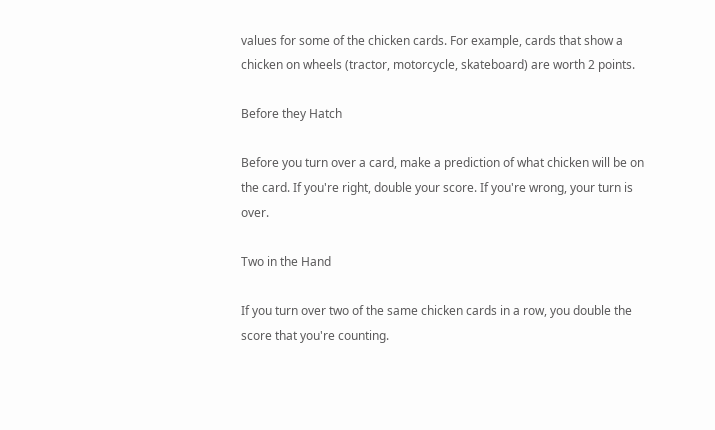values for some of the chicken cards. For example, cards that show a chicken on wheels (tractor, motorcycle, skateboard) are worth 2 points.

Before they Hatch

Before you turn over a card, make a prediction of what chicken will be on the card. If you're right, double your score. If you're wrong, your turn is over.

Two in the Hand

If you turn over two of the same chicken cards in a row, you double the score that you're counting.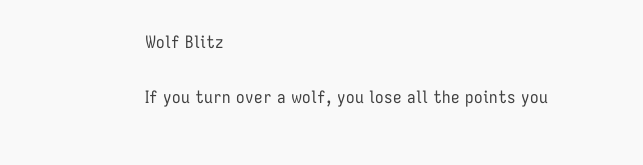Wolf Blitz

If you turn over a wolf, you lose all the points you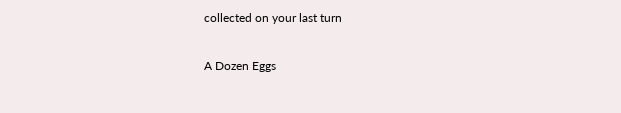collected on your last turn

A Dozen Eggs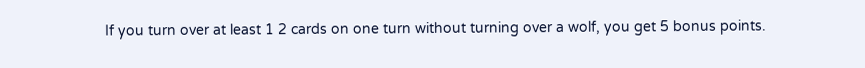If you turn over at least 1 2 cards on one turn without turning over a wolf, you get 5 bonus points.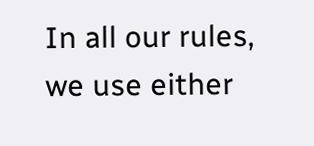In all our rules, we use either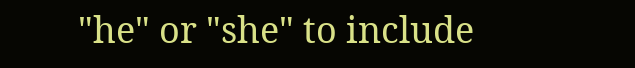"he" or "she" to include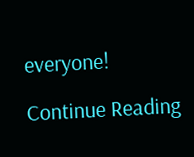everyone!

Continue Reading